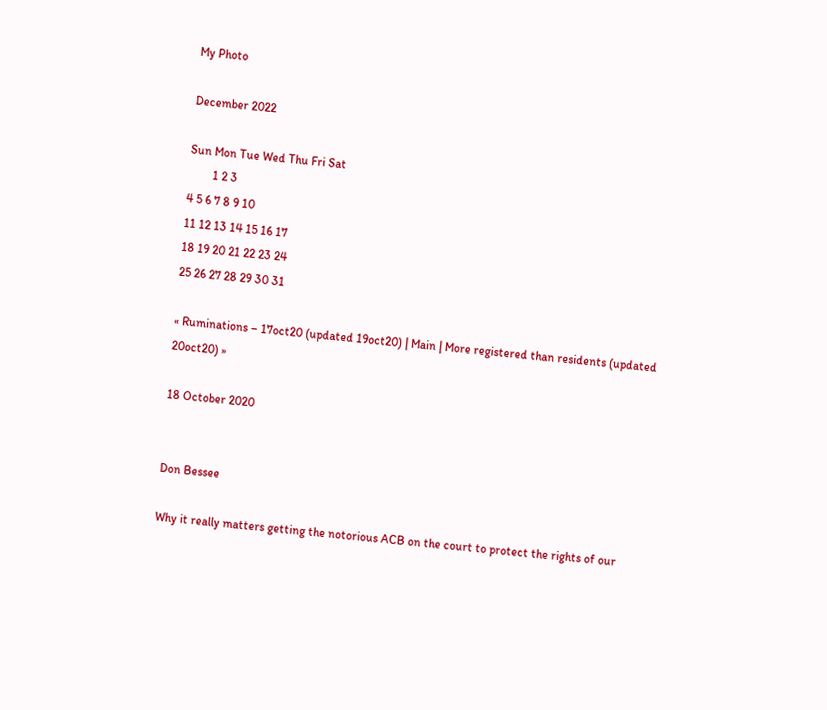My Photo

December 2022

Sun Mon Tue Wed Thu Fri Sat
        1 2 3
4 5 6 7 8 9 10
11 12 13 14 15 16 17
18 19 20 21 22 23 24
25 26 27 28 29 30 31

« Ruminations – 17oct20 (updated 19oct20) | Main | More registered than residents (updated 20oct20) »

18 October 2020


Don Bessee

Why it really matters getting the notorious ACB on the court to protect the rights of our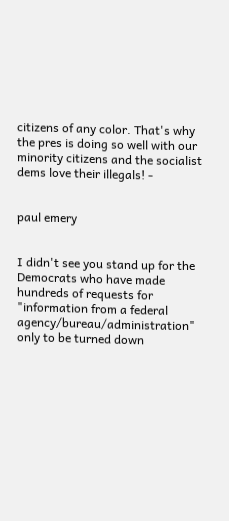citizens of any color. That's why the pres is doing so well with our minority citizens and the socialist dems love their illegals! -


paul emery


I didn't see you stand up for the Democrats who have made hundreds of requests for "information from a federal agency/bureau/administration" only to be turned down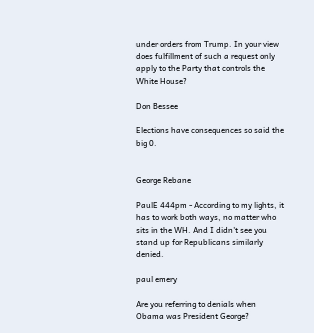under orders from Trump. In your view does fulfillment of such a request only apply to the Party that controls the White House?

Don Bessee

Elections have consequences so said the big 0.


George Rebane

PaulE 444pm - According to my lights, it has to work both ways, no matter who sits in the WH. And I didn't see you stand up for Republicans similarly denied.

paul emery

Are you referring to denials when Obama was President George?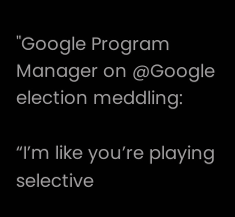"Google Program Manager on @Google election meddling:

“I’m like you’re playing selective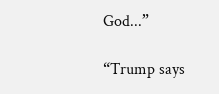God...”

“Trump says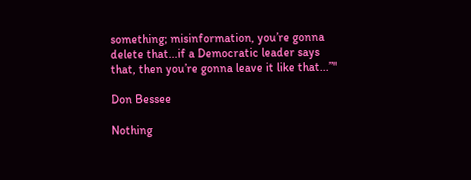something; misinformation, you’re gonna delete that...if a Democratic leader says that, then you’re gonna leave it like that...”"

Don Bessee

Nothing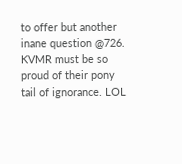to offer but another inane question @726. KVMR must be so proud of their pony tail of ignorance. LOL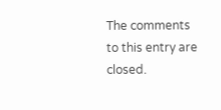The comments to this entry are closed.